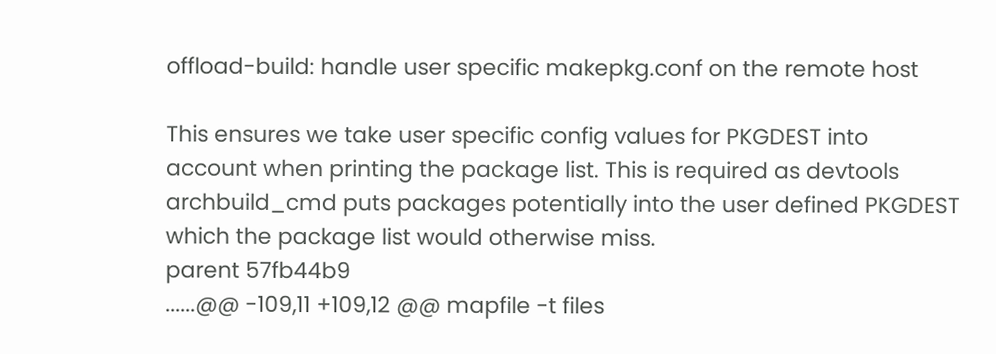offload-build: handle user specific makepkg.conf on the remote host

This ensures we take user specific config values for PKGDEST into
account when printing the package list. This is required as devtools
archbuild_cmd puts packages potentially into the user defined PKGDEST
which the package list would otherwise miss.
parent 57fb44b9
......@@ -109,11 +109,12 @@ mapfile -t files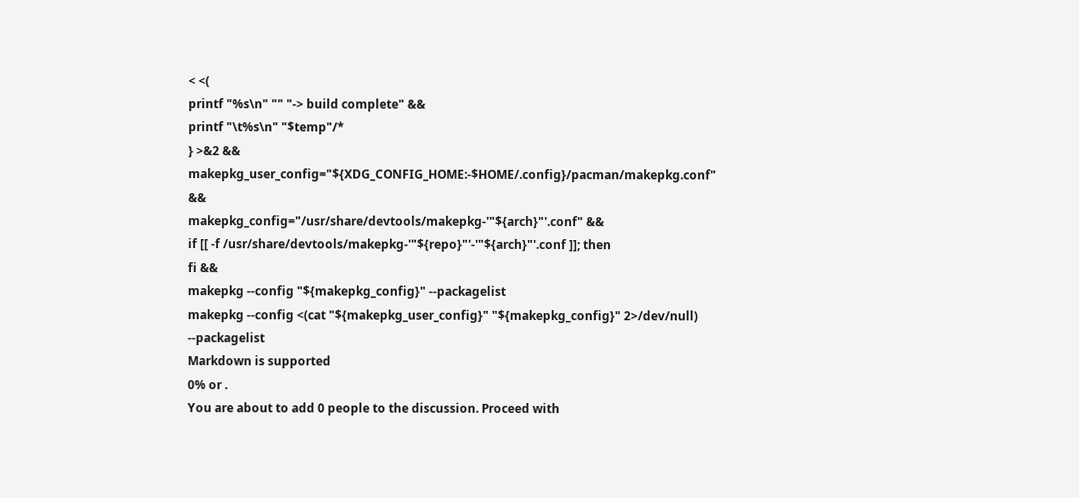< <(
printf "%s\n" "" "-> build complete" &&
printf "\t%s\n" "$temp"/*
} >&2 &&
makepkg_user_config="${XDG_CONFIG_HOME:-$HOME/.config}/pacman/makepkg.conf" &&
makepkg_config="/usr/share/devtools/makepkg-'"${arch}"'.conf" &&
if [[ -f /usr/share/devtools/makepkg-'"${repo}"'-'"${arch}"'.conf ]]; then
fi &&
makepkg --config "${makepkg_config}" --packagelist
makepkg --config <(cat "${makepkg_user_config}" "${makepkg_config}" 2>/dev/null) --packagelist
Markdown is supported
0% or .
You are about to add 0 people to the discussion. Proceed with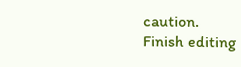caution.
Finish editing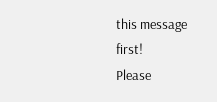this message first!
Please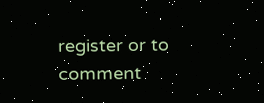register or to comment